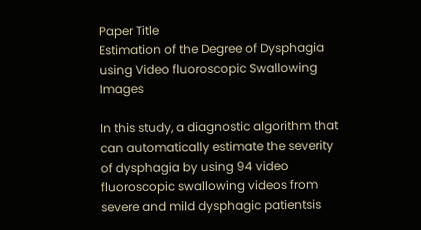Paper Title
Estimation of the Degree of Dysphagia using Video fluoroscopic Swallowing Images

In this study, a diagnostic algorithm that can automatically estimate the severity of dysphagia by using 94 video fluoroscopic swallowing videos from severe and mild dysphagic patientsis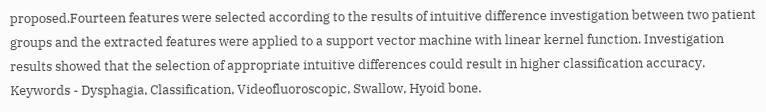proposed.Fourteen features were selected according to the results of intuitive difference investigation between two patient groups and the extracted features were applied to a support vector machine with linear kernel function. Investigation results showed that the selection of appropriate intuitive differences could result in higher classification accuracy. Keywords - Dysphagia, Classification, Videofluoroscopic, Swallow, Hyoid bone.